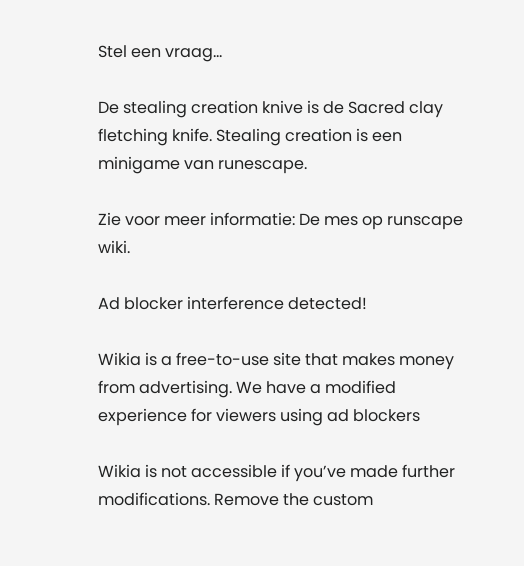Stel een vraag...

De stealing creation knive is de Sacred clay fletching knife. Stealing creation is een minigame van runescape.

Zie voor meer informatie: De mes op runscape wiki.

Ad blocker interference detected!

Wikia is a free-to-use site that makes money from advertising. We have a modified experience for viewers using ad blockers

Wikia is not accessible if you’ve made further modifications. Remove the custom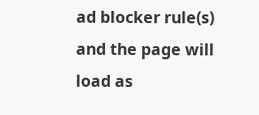ad blocker rule(s) and the page will load as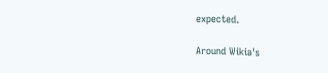expected.

Around Wikia's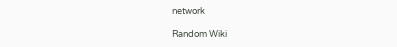network

Random Wiki